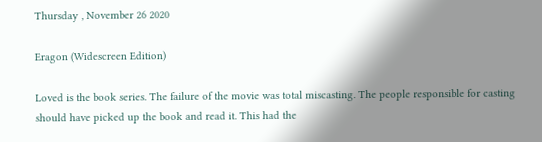Thursday , November 26 2020

Eragon (Widescreen Edition)

Loved is the book series. The failure of the movie was total miscasting. The people responsible for casting should have picked up the book and read it. This had the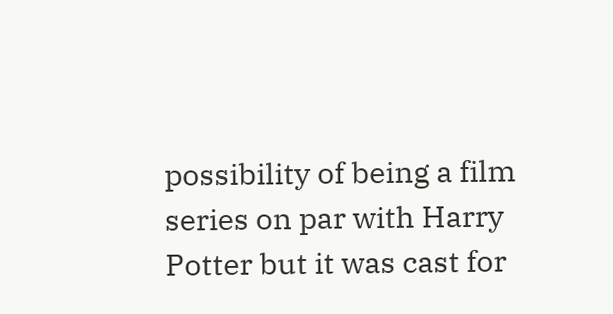possibility of being a film series on par with Harry Potter but it was cast for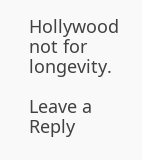Hollywood not for longevity.

Leave a Reply